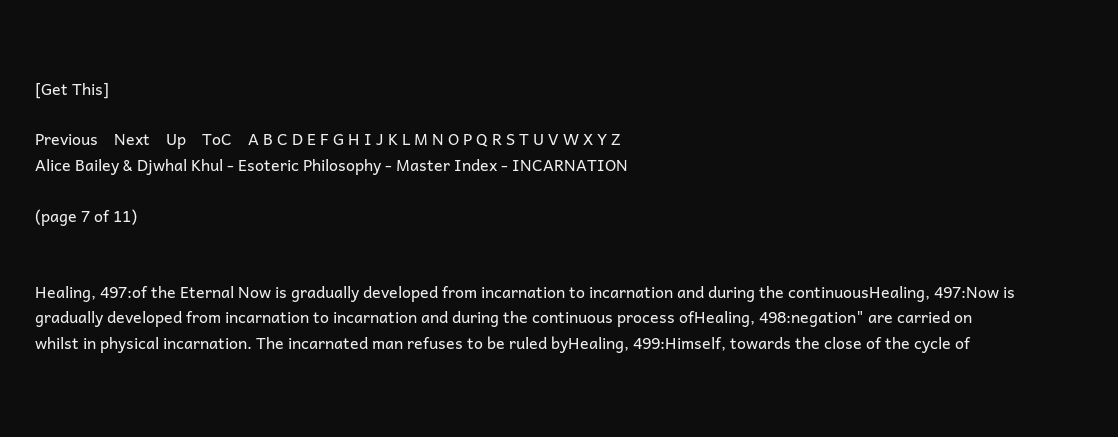[Get This]

Previous    Next    Up    ToC    A B C D E F G H I J K L M N O P Q R S T U V W X Y Z
Alice Bailey & Djwhal Khul - Esoteric Philosophy - Master Index - INCARNATION

(page 7 of 11)


Healing, 497:of the Eternal Now is gradually developed from incarnation to incarnation and during the continuousHealing, 497:Now is gradually developed from incarnation to incarnation and during the continuous process ofHealing, 498:negation" are carried on whilst in physical incarnation. The incarnated man refuses to be ruled byHealing, 499:Himself, towards the close of the cycle of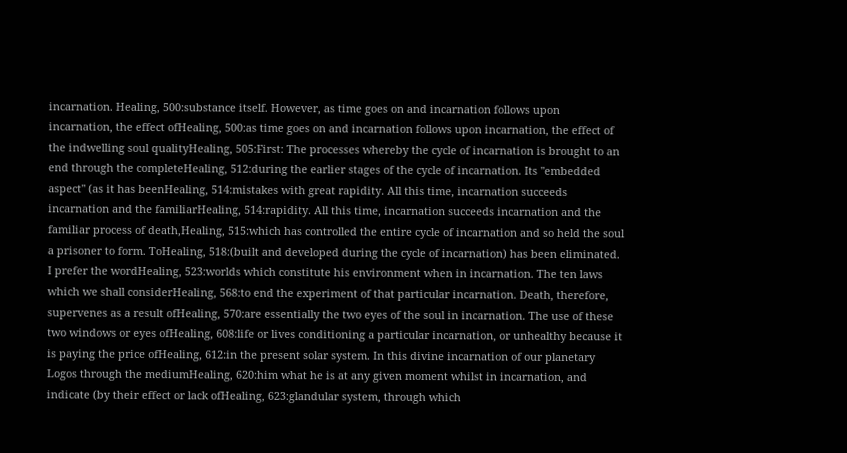incarnation. Healing, 500:substance itself. However, as time goes on and incarnation follows upon incarnation, the effect ofHealing, 500:as time goes on and incarnation follows upon incarnation, the effect of the indwelling soul qualityHealing, 505:First: The processes whereby the cycle of incarnation is brought to an end through the completeHealing, 512:during the earlier stages of the cycle of incarnation. Its "embedded aspect" (as it has beenHealing, 514:mistakes with great rapidity. All this time, incarnation succeeds incarnation and the familiarHealing, 514:rapidity. All this time, incarnation succeeds incarnation and the familiar process of death,Healing, 515:which has controlled the entire cycle of incarnation and so held the soul a prisoner to form. ToHealing, 518:(built and developed during the cycle of incarnation) has been eliminated. I prefer the wordHealing, 523:worlds which constitute his environment when in incarnation. The ten laws which we shall considerHealing, 568:to end the experiment of that particular incarnation. Death, therefore, supervenes as a result ofHealing, 570:are essentially the two eyes of the soul in incarnation. The use of these two windows or eyes ofHealing, 608:life or lives conditioning a particular incarnation, or unhealthy because it is paying the price ofHealing, 612:in the present solar system. In this divine incarnation of our planetary Logos through the mediumHealing, 620:him what he is at any given moment whilst in incarnation, and indicate (by their effect or lack ofHealing, 623:glandular system, through which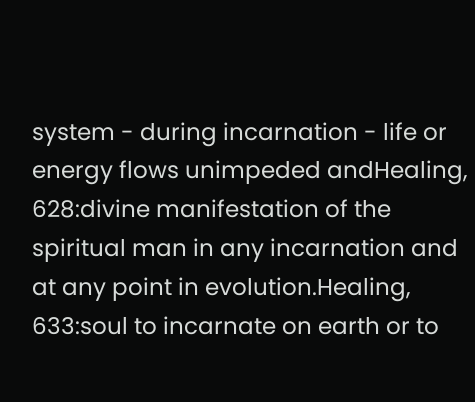system - during incarnation - life or energy flows unimpeded andHealing, 628:divine manifestation of the spiritual man in any incarnation and at any point in evolution.Healing, 633:soul to incarnate on earth or to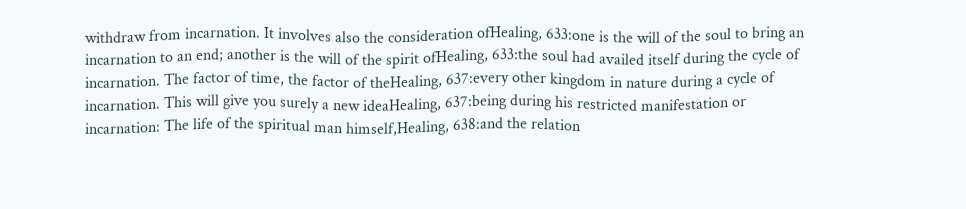withdraw from incarnation. It involves also the consideration ofHealing, 633:one is the will of the soul to bring an incarnation to an end; another is the will of the spirit ofHealing, 633:the soul had availed itself during the cycle of incarnation. The factor of time, the factor of theHealing, 637:every other kingdom in nature during a cycle of incarnation. This will give you surely a new ideaHealing, 637:being during his restricted manifestation or incarnation: The life of the spiritual man himself,Healing, 638:and the relation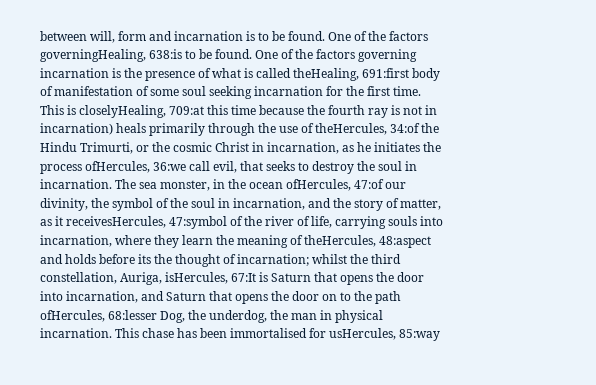between will, form and incarnation is to be found. One of the factors governingHealing, 638:is to be found. One of the factors governing incarnation is the presence of what is called theHealing, 691:first body of manifestation of some soul seeking incarnation for the first time. This is closelyHealing, 709:at this time because the fourth ray is not in incarnation) heals primarily through the use of theHercules, 34:of the Hindu Trimurti, or the cosmic Christ in incarnation, as he initiates the process ofHercules, 36:we call evil, that seeks to destroy the soul in incarnation. The sea monster, in the ocean ofHercules, 47:of our divinity, the symbol of the soul in incarnation, and the story of matter, as it receivesHercules, 47:symbol of the river of life, carrying souls into incarnation, where they learn the meaning of theHercules, 48:aspect and holds before its the thought of incarnation; whilst the third constellation, Auriga, isHercules, 67:It is Saturn that opens the door into incarnation, and Saturn that opens the door on to the path ofHercules, 68:lesser Dog, the underdog, the man in physical incarnation. This chase has been immortalised for usHercules, 85:way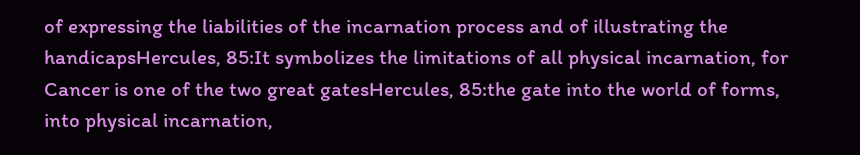of expressing the liabilities of the incarnation process and of illustrating the handicapsHercules, 85:It symbolizes the limitations of all physical incarnation, for Cancer is one of the two great gatesHercules, 85:the gate into the world of forms, into physical incarnation,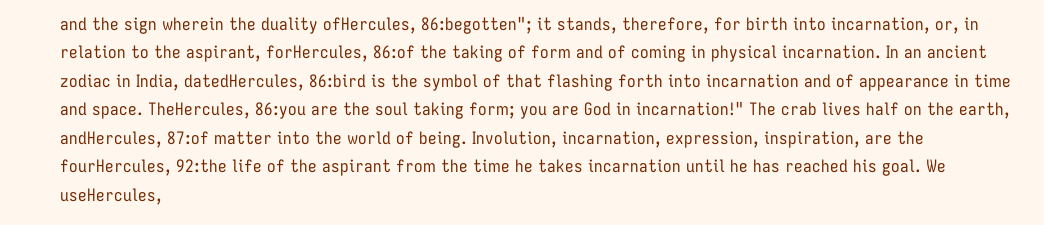and the sign wherein the duality ofHercules, 86:begotten"; it stands, therefore, for birth into incarnation, or, in relation to the aspirant, forHercules, 86:of the taking of form and of coming in physical incarnation. In an ancient zodiac in India, datedHercules, 86:bird is the symbol of that flashing forth into incarnation and of appearance in time and space. TheHercules, 86:you are the soul taking form; you are God in incarnation!" The crab lives half on the earth, andHercules, 87:of matter into the world of being. Involution, incarnation, expression, inspiration, are the fourHercules, 92:the life of the aspirant from the time he takes incarnation until he has reached his goal. We useHercules,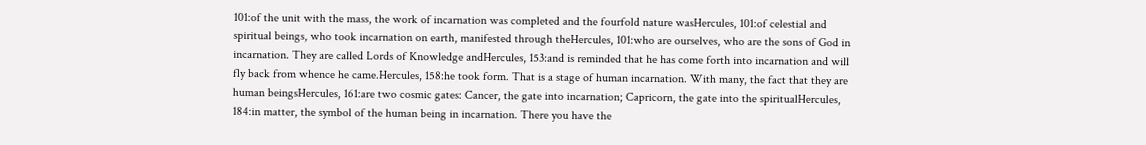101:of the unit with the mass, the work of incarnation was completed and the fourfold nature wasHercules, 101:of celestial and spiritual beings, who took incarnation on earth, manifested through theHercules, 101:who are ourselves, who are the sons of God in incarnation. They are called Lords of Knowledge andHercules, 153:and is reminded that he has come forth into incarnation and will fly back from whence he came.Hercules, 158:he took form. That is a stage of human incarnation. With many, the fact that they are human beingsHercules, 161:are two cosmic gates: Cancer, the gate into incarnation; Capricorn, the gate into the spiritualHercules, 184:in matter, the symbol of the human being in incarnation. There you have the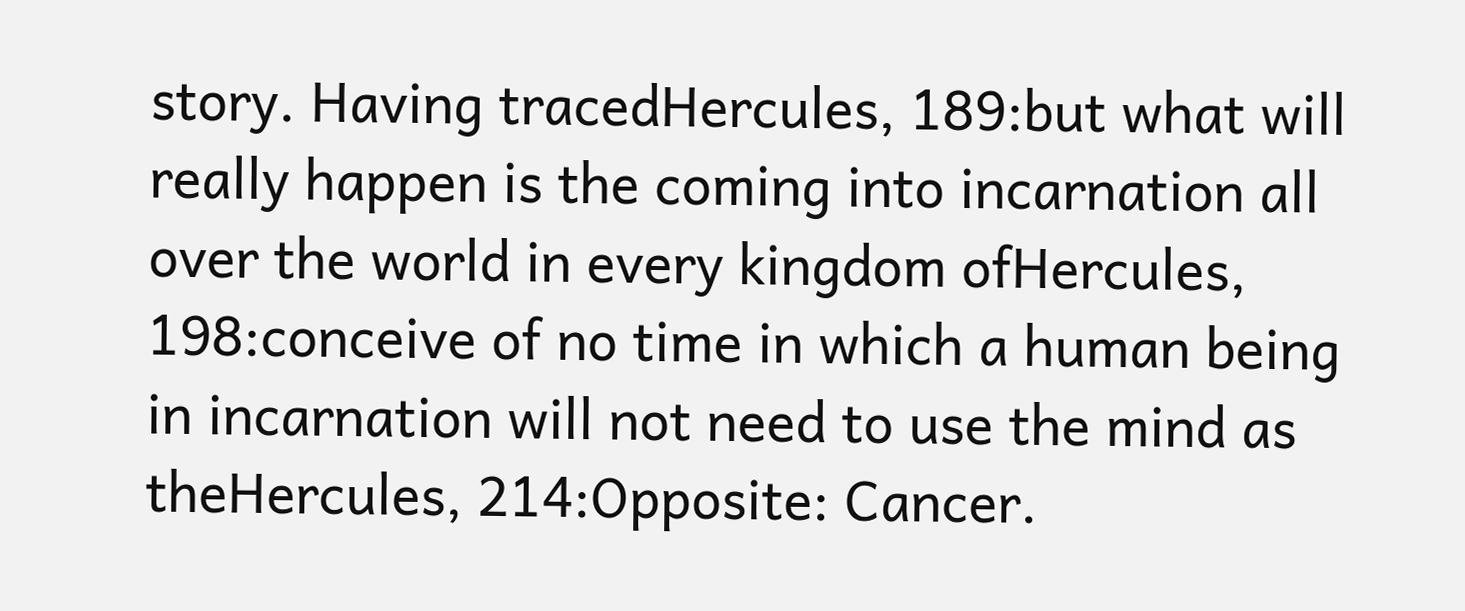story. Having tracedHercules, 189:but what will really happen is the coming into incarnation all over the world in every kingdom ofHercules, 198:conceive of no time in which a human being in incarnation will not need to use the mind as theHercules, 214:Opposite: Cancer.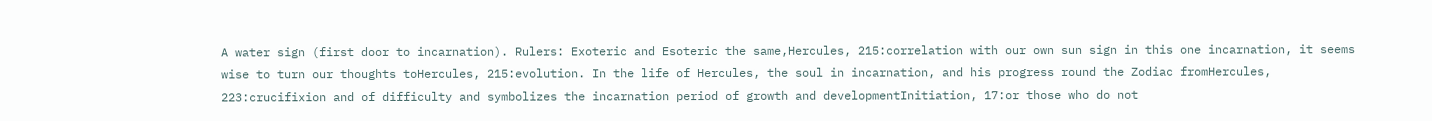A water sign (first door to incarnation). Rulers: Exoteric and Esoteric the same,Hercules, 215:correlation with our own sun sign in this one incarnation, it seems wise to turn our thoughts toHercules, 215:evolution. In the life of Hercules, the soul in incarnation, and his progress round the Zodiac fromHercules, 223:crucifixion and of difficulty and symbolizes the incarnation period of growth and developmentInitiation, 17:or those who do not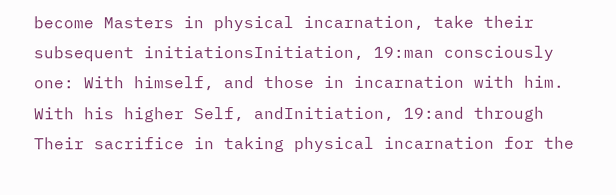become Masters in physical incarnation, take their subsequent initiationsInitiation, 19:man consciously one: With himself, and those in incarnation with him. With his higher Self, andInitiation, 19:and through Their sacrifice in taking physical incarnation for the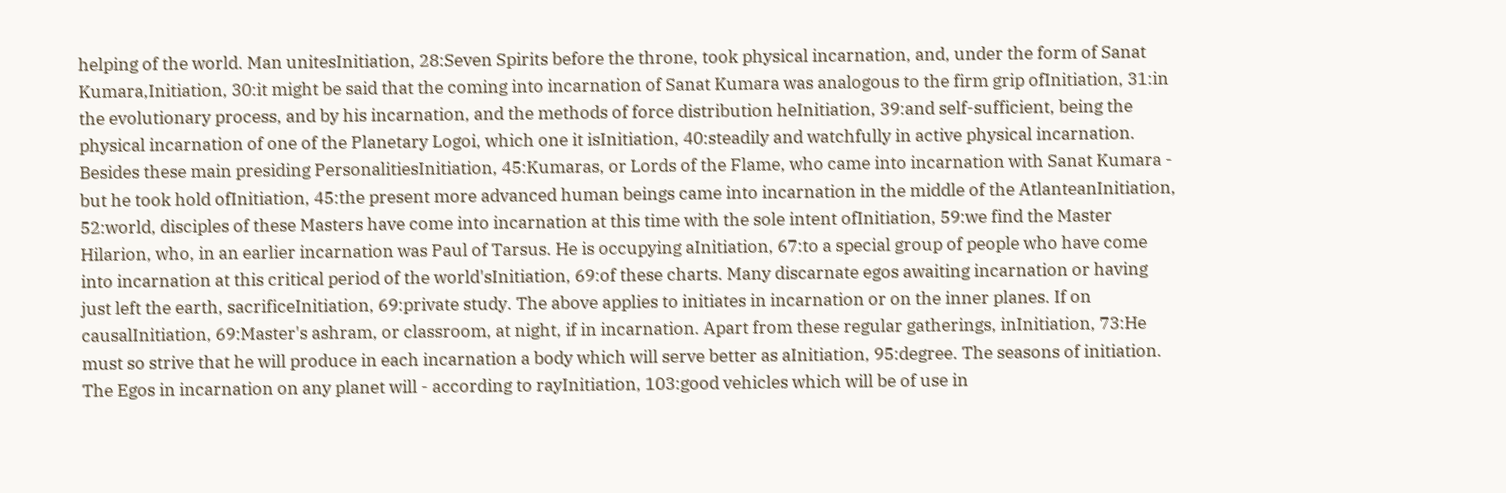helping of the world. Man unitesInitiation, 28:Seven Spirits before the throne, took physical incarnation, and, under the form of Sanat Kumara,Initiation, 30:it might be said that the coming into incarnation of Sanat Kumara was analogous to the firm grip ofInitiation, 31:in the evolutionary process, and by his incarnation, and the methods of force distribution heInitiation, 39:and self-sufficient, being the physical incarnation of one of the Planetary Logoi, which one it isInitiation, 40:steadily and watchfully in active physical incarnation. Besides these main presiding PersonalitiesInitiation, 45:Kumaras, or Lords of the Flame, who came into incarnation with Sanat Kumara - but he took hold ofInitiation, 45:the present more advanced human beings came into incarnation in the middle of the AtlanteanInitiation, 52:world, disciples of these Masters have come into incarnation at this time with the sole intent ofInitiation, 59:we find the Master Hilarion, who, in an earlier incarnation was Paul of Tarsus. He is occupying aInitiation, 67:to a special group of people who have come into incarnation at this critical period of the world'sInitiation, 69:of these charts. Many discarnate egos awaiting incarnation or having just left the earth, sacrificeInitiation, 69:private study. The above applies to initiates in incarnation or on the inner planes. If on causalInitiation, 69:Master's ashram, or classroom, at night, if in incarnation. Apart from these regular gatherings, inInitiation, 73:He must so strive that he will produce in each incarnation a body which will serve better as aInitiation, 95:degree. The seasons of initiation. The Egos in incarnation on any planet will - according to rayInitiation, 103:good vehicles which will be of use in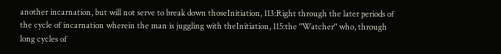another incarnation, but will not serve to break down thoseInitiation, 113:Right through the later periods of the cycle of incarnation wherein the man is juggling with theInitiation, 115:the "Watcher" who, through long cycles of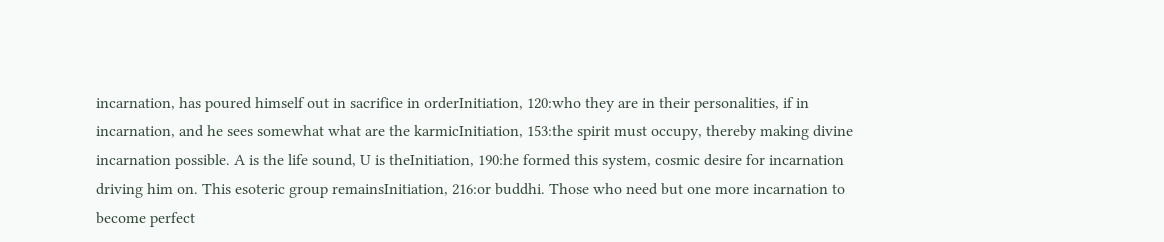incarnation, has poured himself out in sacrifice in orderInitiation, 120:who they are in their personalities, if in incarnation, and he sees somewhat what are the karmicInitiation, 153:the spirit must occupy, thereby making divine incarnation possible. A is the life sound, U is theInitiation, 190:he formed this system, cosmic desire for incarnation driving him on. This esoteric group remainsInitiation, 216:or buddhi. Those who need but one more incarnation to become perfect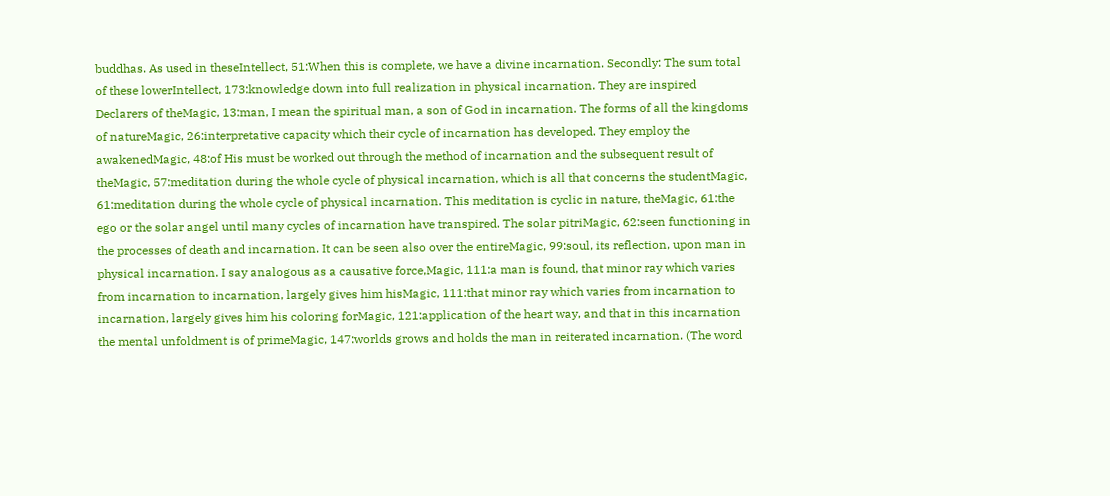buddhas. As used in theseIntellect, 51:When this is complete, we have a divine incarnation. Secondly: The sum total of these lowerIntellect, 173:knowledge down into full realization in physical incarnation. They are inspired Declarers of theMagic, 13:man, I mean the spiritual man, a son of God in incarnation. The forms of all the kingdoms of natureMagic, 26:interpretative capacity which their cycle of incarnation has developed. They employ the awakenedMagic, 48:of His must be worked out through the method of incarnation and the subsequent result of theMagic, 57:meditation during the whole cycle of physical incarnation, which is all that concerns the studentMagic, 61:meditation during the whole cycle of physical incarnation. This meditation is cyclic in nature, theMagic, 61:the ego or the solar angel until many cycles of incarnation have transpired. The solar pitriMagic, 62:seen functioning in the processes of death and incarnation. It can be seen also over the entireMagic, 99:soul, its reflection, upon man in physical incarnation. I say analogous as a causative force,Magic, 111:a man is found, that minor ray which varies from incarnation to incarnation, largely gives him hisMagic, 111:that minor ray which varies from incarnation to incarnation, largely gives him his coloring forMagic, 121:application of the heart way, and that in this incarnation the mental unfoldment is of primeMagic, 147:worlds grows and holds the man in reiterated incarnation. (The word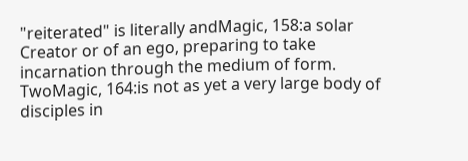"reiterated" is literally andMagic, 158:a solar Creator or of an ego, preparing to take incarnation through the medium of form. TwoMagic, 164:is not as yet a very large body of disciples in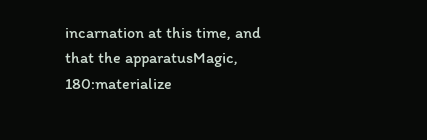incarnation at this time, and that the apparatusMagic, 180:materialize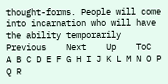thought-forms. People will come into incarnation who will have the ability temporarily
Previous    Next    Up    ToC    A B C D E F G H I J K L M N O P Q R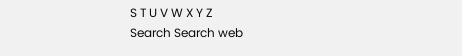S T U V W X Y Z
Search Search web